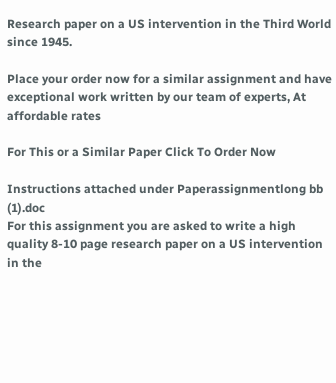Research paper on a US intervention in the Third World since 1945.

Place your order now for a similar assignment and have exceptional work written by our team of experts, At affordable rates

For This or a Similar Paper Click To Order Now

Instructions attached under Paperassignmentlong bb (1).doc
For this assignment you are asked to write a high quality 8-10 page research paper on a US intervention in the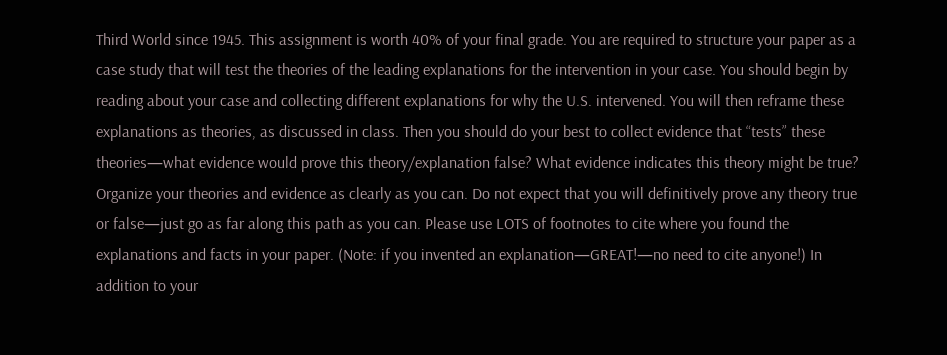Third World since 1945. This assignment is worth 40% of your final grade. You are required to structure your paper as a case study that will test the theories of the leading explanations for the intervention in your case. You should begin by reading about your case and collecting different explanations for why the U.S. intervened. You will then reframe these explanations as theories, as discussed in class. Then you should do your best to collect evidence that “tests” these theories—what evidence would prove this theory/explanation false? What evidence indicates this theory might be true? Organize your theories and evidence as clearly as you can. Do not expect that you will definitively prove any theory true or false—just go as far along this path as you can. Please use LOTS of footnotes to cite where you found the explanations and facts in your paper. (Note: if you invented an explanation—GREAT!—no need to cite anyone!) In addition to your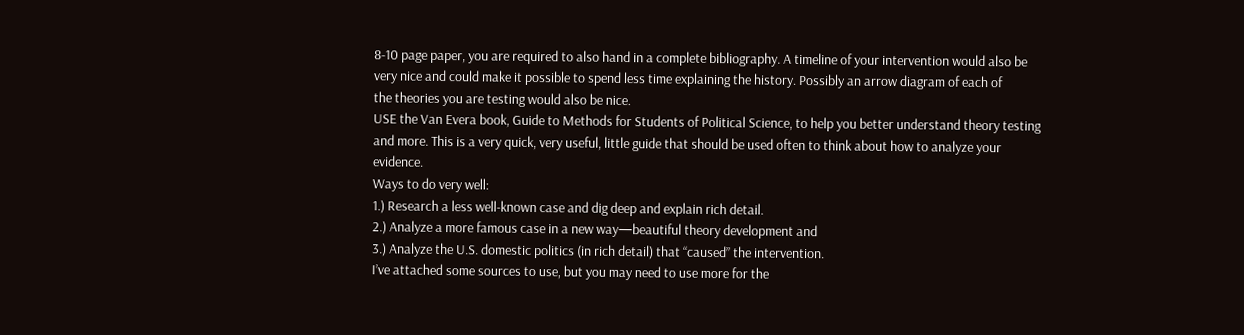8-10 page paper, you are required to also hand in a complete bibliography. A timeline of your intervention would also be very nice and could make it possible to spend less time explaining the history. Possibly an arrow diagram of each of
the theories you are testing would also be nice.
USE the Van Evera book, Guide to Methods for Students of Political Science, to help you better understand theory testing and more. This is a very quick, very useful, little guide that should be used often to think about how to analyze your evidence.
Ways to do very well:
1.) Research a less well-known case and dig deep and explain rich detail.
2.) Analyze a more famous case in a new way—beautiful theory development and
3.) Analyze the U.S. domestic politics (in rich detail) that “caused” the intervention.
I’ve attached some sources to use, but you may need to use more for the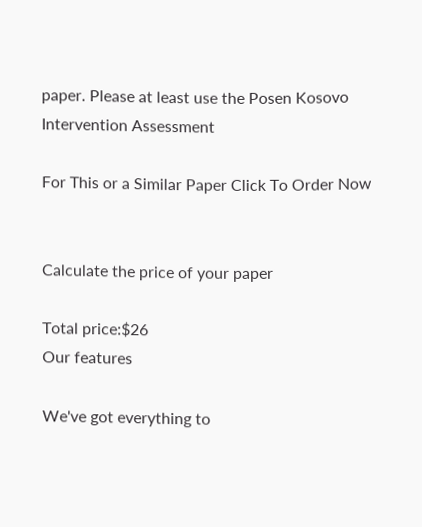paper. Please at least use the Posen Kosovo Intervention Assessment

For This or a Similar Paper Click To Order Now


Calculate the price of your paper

Total price:$26
Our features

We've got everything to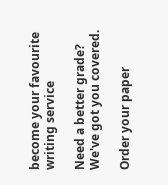become your favourite writing service

Need a better grade?
We've got you covered.

Order your paper